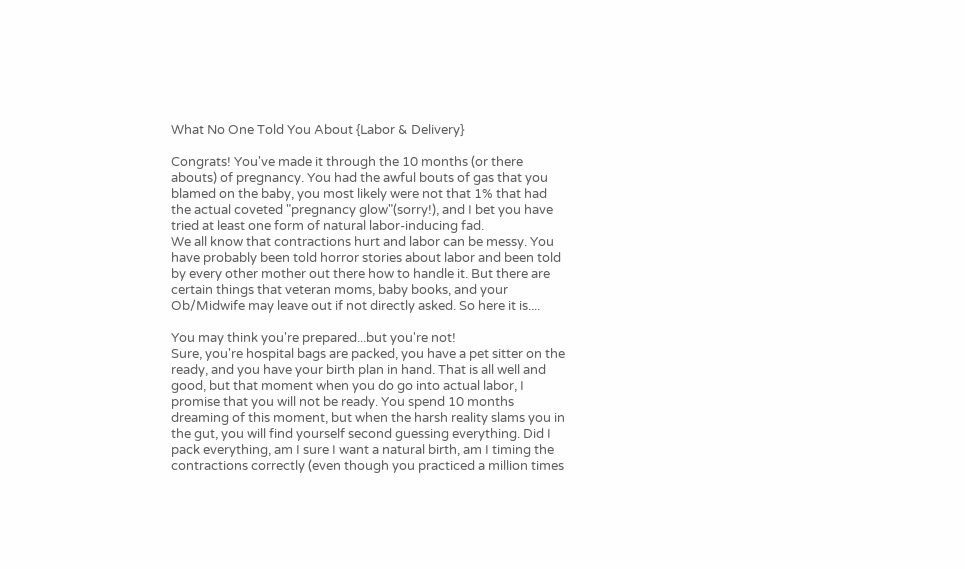What No One Told You About {Labor & Delivery}

Congrats! You've made it through the 10 months (or there abouts) of pregnancy. You had the awful bouts of gas that you blamed on the baby, you most likely were not that 1% that had the actual coveted "pregnancy glow"(sorry!), and I bet you have tried at least one form of natural labor-inducing fad.
We all know that contractions hurt and labor can be messy. You have probably been told horror stories about labor and been told by every other mother out there how to handle it. But there are certain things that veteran moms, baby books, and your Ob/Midwife may leave out if not directly asked. So here it is....

You may think you're prepared...but you're not!
Sure, you're hospital bags are packed, you have a pet sitter on the ready, and you have your birth plan in hand. That is all well and good, but that moment when you do go into actual labor, I promise that you will not be ready. You spend 10 months dreaming of this moment, but when the harsh reality slams you in the gut, you will find yourself second guessing everything. Did I pack everything, am I sure I want a natural birth, am I timing the contractions correctly (even though you practiced a million times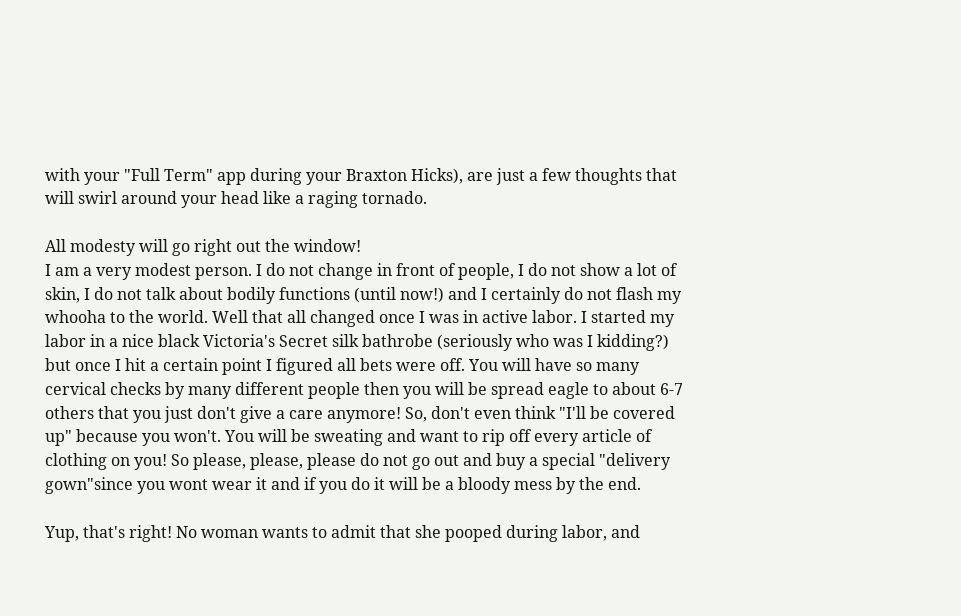with your "Full Term" app during your Braxton Hicks), are just a few thoughts that will swirl around your head like a raging tornado.

All modesty will go right out the window!
I am a very modest person. I do not change in front of people, I do not show a lot of skin, I do not talk about bodily functions (until now!) and I certainly do not flash my whooha to the world. Well that all changed once I was in active labor. I started my labor in a nice black Victoria's Secret silk bathrobe (seriously who was I kidding?) but once I hit a certain point I figured all bets were off. You will have so many cervical checks by many different people then you will be spread eagle to about 6-7 others that you just don't give a care anymore! So, don't even think "I'll be covered up" because you won't. You will be sweating and want to rip off every article of clothing on you! So please, please, please do not go out and buy a special "delivery gown"since you wont wear it and if you do it will be a bloody mess by the end.

Yup, that's right! No woman wants to admit that she pooped during labor, and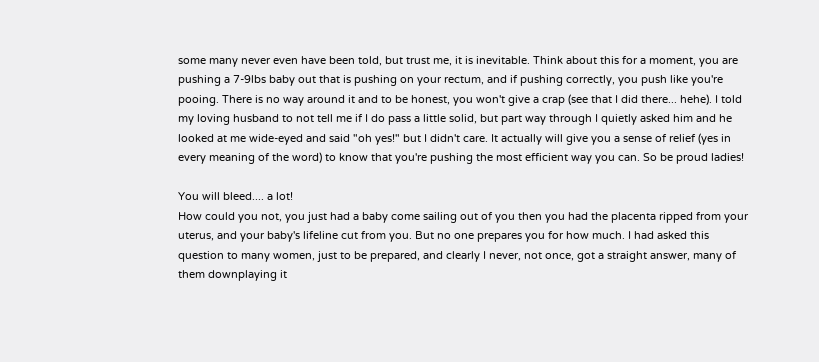some many never even have been told, but trust me, it is inevitable. Think about this for a moment, you are pushing a 7-9lbs baby out that is pushing on your rectum, and if pushing correctly, you push like you're pooing. There is no way around it and to be honest, you won't give a crap (see that I did there... hehe). I told my loving husband to not tell me if I do pass a little solid, but part way through I quietly asked him and he looked at me wide-eyed and said "oh yes!" but I didn't care. It actually will give you a sense of relief (yes in every meaning of the word) to know that you're pushing the most efficient way you can. So be proud ladies!

You will bleed.... a lot!
How could you not, you just had a baby come sailing out of you then you had the placenta ripped from your uterus, and your baby's lifeline cut from you. But no one prepares you for how much. I had asked this question to many women, just to be prepared, and clearly I never, not once, got a straight answer, many of them downplaying it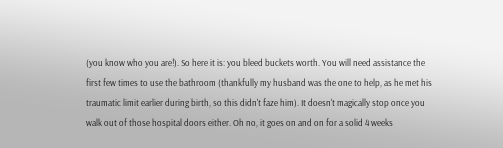(you know who you are!). So here it is: you bleed buckets worth. You will need assistance the first few times to use the bathroom (thankfully my husband was the one to help, as he met his traumatic limit earlier during birth, so this didn't faze him). It doesn't magically stop once you walk out of those hospital doors either. Oh no, it goes on and on for a solid 4 weeks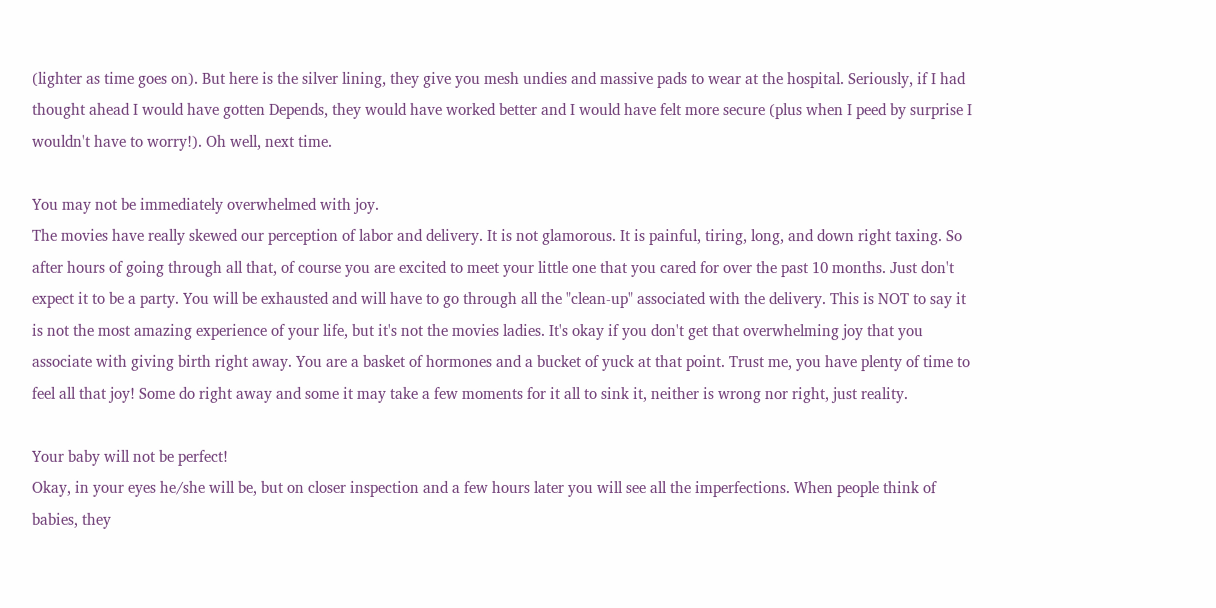(lighter as time goes on). But here is the silver lining, they give you mesh undies and massive pads to wear at the hospital. Seriously, if I had thought ahead I would have gotten Depends, they would have worked better and I would have felt more secure (plus when I peed by surprise I wouldn't have to worry!). Oh well, next time.

You may not be immediately overwhelmed with joy.
The movies have really skewed our perception of labor and delivery. It is not glamorous. It is painful, tiring, long, and down right taxing. So after hours of going through all that, of course you are excited to meet your little one that you cared for over the past 10 months. Just don't expect it to be a party. You will be exhausted and will have to go through all the "clean-up" associated with the delivery. This is NOT to say it is not the most amazing experience of your life, but it's not the movies ladies. It's okay if you don't get that overwhelming joy that you associate with giving birth right away. You are a basket of hormones and a bucket of yuck at that point. Trust me, you have plenty of time to feel all that joy! Some do right away and some it may take a few moments for it all to sink it, neither is wrong nor right, just reality.

Your baby will not be perfect!
Okay, in your eyes he/she will be, but on closer inspection and a few hours later you will see all the imperfections. When people think of babies, they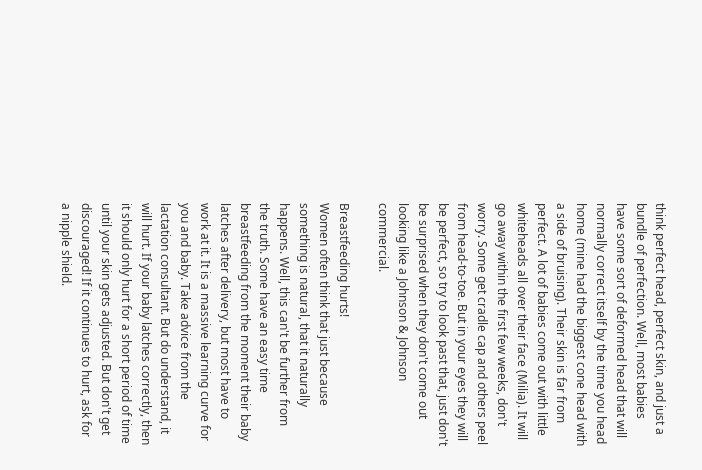think perfect head, perfect skin, and just a bundle of perfection. Well, most babies have some sort of deformed head that will normally correct itself by the time you head home (mine had the biggest cone head with a side of bruising). Their skin is far from perfect. A lot of babies come out with little whiteheads all over their face (Milia). It will go away within the first few weeks, don't worry. Some get cradle cap and others peel from head-to-toe. But in your eyes they will be perfect, so try to look past that, just don't be surprised when they don't come out looking like a Johnson & Johnson commercial.

Breastfeeding hurts!
Women often think that just because something is natural, that it naturally happens. Well, this can't be further from the truth. Some have an easy time breastfeeding from the moment their baby latches after delivery, but most have to work at it. It is a massive learning curve for you and baby. Take advice from the lactation consultant. But do understand, it will hurt. If your baby latches correctly, then it should only hurt for a short period of time until your skin gets adjusted. But don't get discouraged! If it continues to hurt, ask for a nipple shield.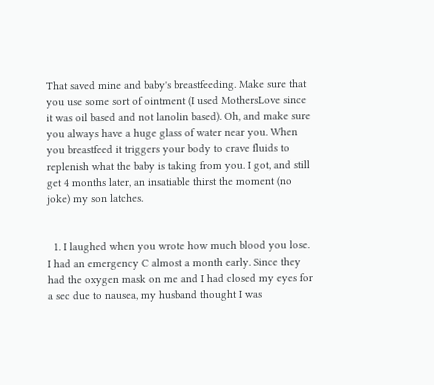That saved mine and baby's breastfeeding. Make sure that you use some sort of ointment (I used MothersLove since it was oil based and not lanolin based). Oh, and make sure you always have a huge glass of water near you. When you breastfeed it triggers your body to crave fluids to replenish what the baby is taking from you. I got, and still get 4 months later, an insatiable thirst the moment (no joke) my son latches.


  1. I laughed when you wrote how much blood you lose. I had an emergency C almost a month early. Since they had the oxygen mask on me and I had closed my eyes for a sec due to nausea, my husband thought I was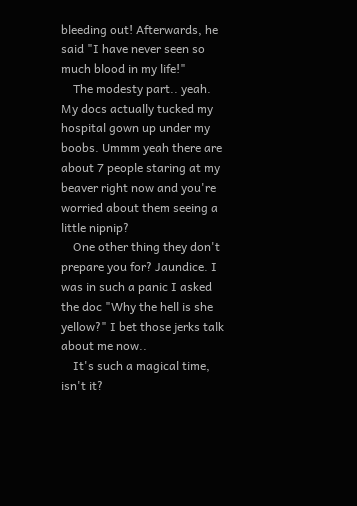bleeding out! Afterwards, he said "I have never seen so much blood in my life!"
    The modesty part.. yeah. My docs actually tucked my hospital gown up under my boobs. Ummm yeah there are about 7 people staring at my beaver right now and you're worried about them seeing a little nipnip?
    One other thing they don't prepare you for? Jaundice. I was in such a panic I asked the doc "Why the hell is she yellow?" I bet those jerks talk about me now..
    It's such a magical time, isn't it?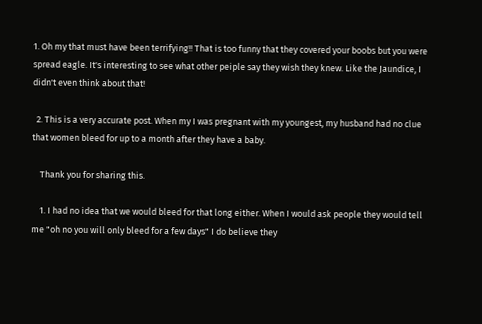1. Oh my that must have been terrifying!! That is too funny that they covered your boobs but you were spread eagle. It's interesting to see what other peiple say they wish they knew. Like the Jaundice, I didn't even think about that!

  2. This is a very accurate post. When my I was pregnant with my youngest, my husband had no clue that women bleed for up to a month after they have a baby.

    Thank you for sharing this.

    1. I had no idea that we would bleed for that long either. When I would ask people they would tell me "oh no you will only bleed for a few days" I do believe they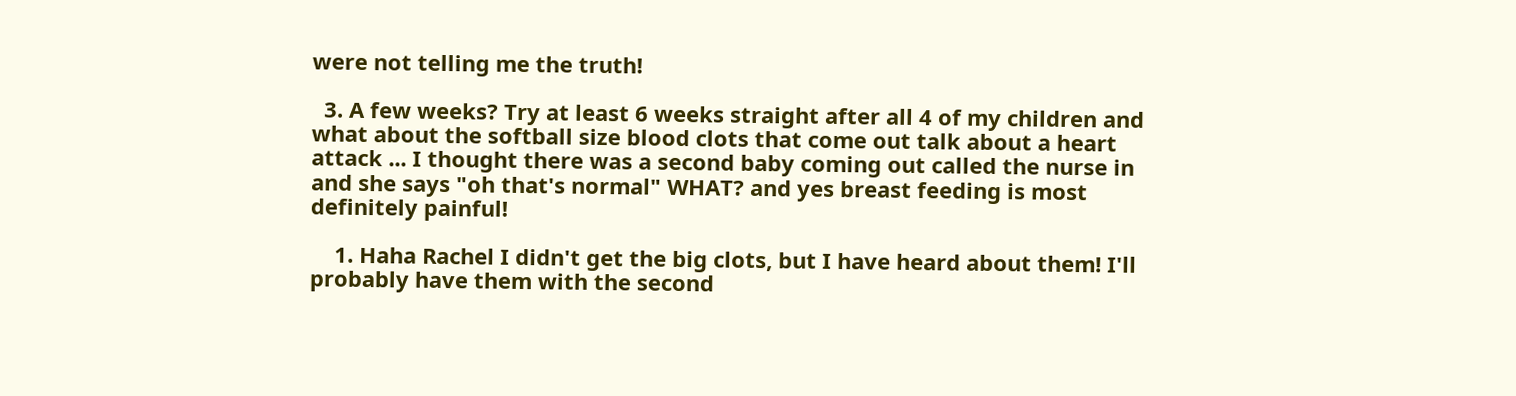were not telling me the truth!

  3. A few weeks? Try at least 6 weeks straight after all 4 of my children and what about the softball size blood clots that come out talk about a heart attack ... I thought there was a second baby coming out called the nurse in and she says "oh that's normal" WHAT? and yes breast feeding is most definitely painful!

    1. Haha Rachel I didn't get the big clots, but I have heard about them! I'll probably have them with the second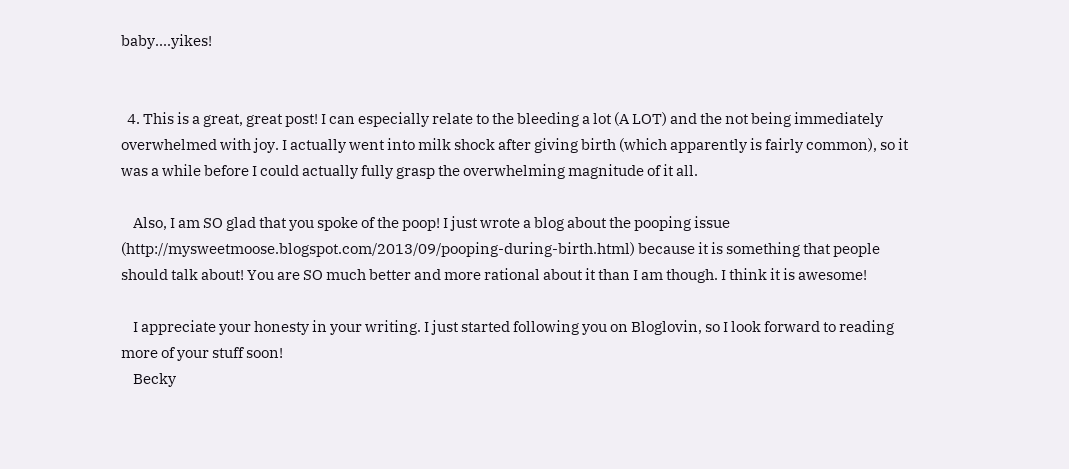baby....yikes!


  4. This is a great, great post! I can especially relate to the bleeding a lot (A LOT) and the not being immediately overwhelmed with joy. I actually went into milk shock after giving birth (which apparently is fairly common), so it was a while before I could actually fully grasp the overwhelming magnitude of it all.

    Also, I am SO glad that you spoke of the poop! I just wrote a blog about the pooping issue (http://mysweetmoose.blogspot.com/2013/09/pooping-during-birth.html) because it is something that people should talk about! You are SO much better and more rational about it than I am though. I think it is awesome!

    I appreciate your honesty in your writing. I just started following you on Bloglovin, so I look forward to reading more of your stuff soon!
    Becky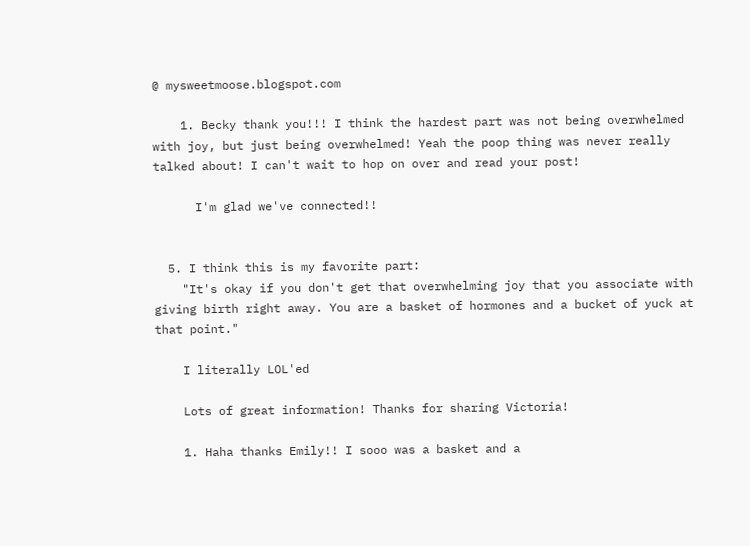@ mysweetmoose.blogspot.com

    1. Becky thank you!!! I think the hardest part was not being overwhelmed with joy, but just being overwhelmed! Yeah the poop thing was never really talked about! I can't wait to hop on over and read your post!

      I'm glad we've connected!!


  5. I think this is my favorite part:
    "It's okay if you don't get that overwhelming joy that you associate with giving birth right away. You are a basket of hormones and a bucket of yuck at that point."

    I literally LOL'ed

    Lots of great information! Thanks for sharing Victoria!

    1. Haha thanks Emily!! I sooo was a basket and a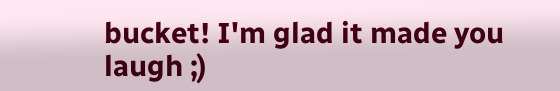bucket! I'm glad it made you laugh ;)